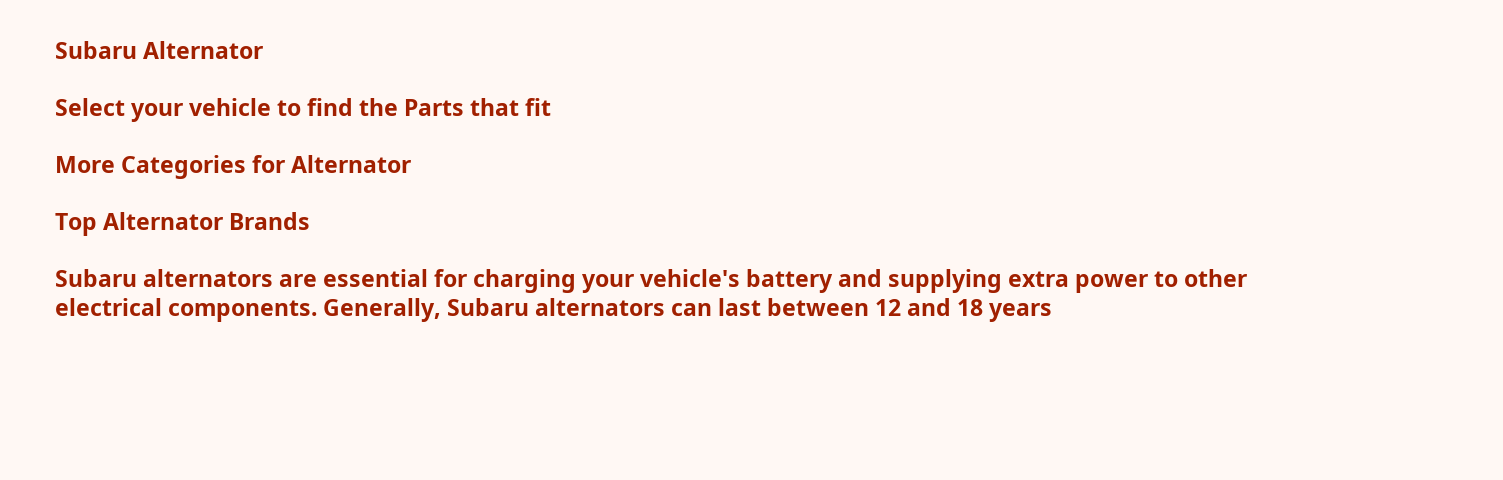Subaru Alternator

Select your vehicle to find the Parts that fit

More Categories for Alternator

Top Alternator Brands

Subaru alternators are essential for charging your vehicle's battery and supplying extra power to other electrical components. Generally, Subaru alternators can last between 12 and 18 years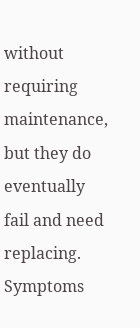without requiring maintenance, but they do eventually fail and need replacing. Symptoms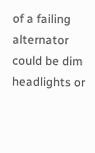of a failing alternator could be dim headlights or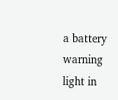a battery warning light in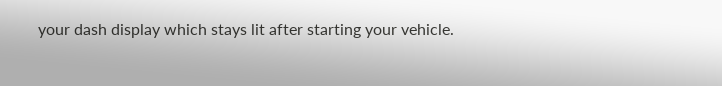your dash display which stays lit after starting your vehicle.